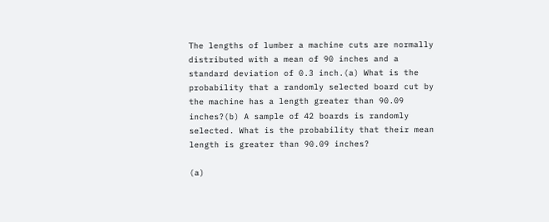The lengths of lumber a machine cuts are normally distributed with a mean of 90 inches and a standard deviation of 0.3 inch.(a) What is the probability that a randomly selected board cut by the machine has a length greater than 90.09 inches?(b) A sample of 42 boards is randomly selected. What is the probability that their mean length is greater than 90.09 inches?

(a)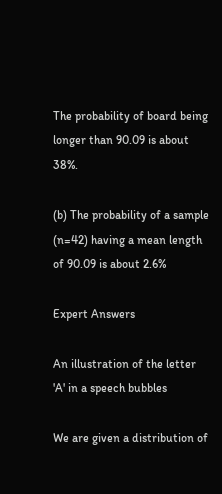The probability of board being longer than 90.09 is about 38%.

(b) The probability of a sample (n=42) having a mean length of 90.09 is about 2.6%

Expert Answers

An illustration of the letter 'A' in a speech bubbles

We are given a distribution of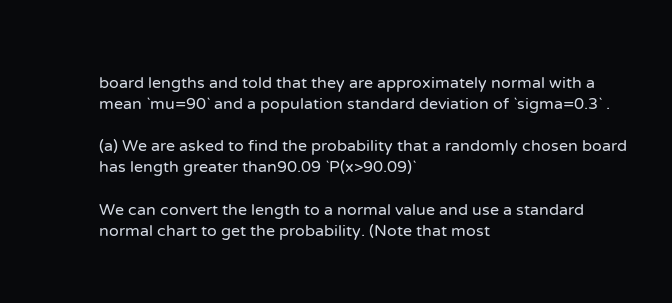board lengths and told that they are approximately normal with a mean `mu=90` and a population standard deviation of `sigma=0.3` .

(a) We are asked to find the probability that a randomly chosen board has length greater than90.09 `P(x>90.09)`

We can convert the length to a normal value and use a standard normal chart to get the probability. (Note that most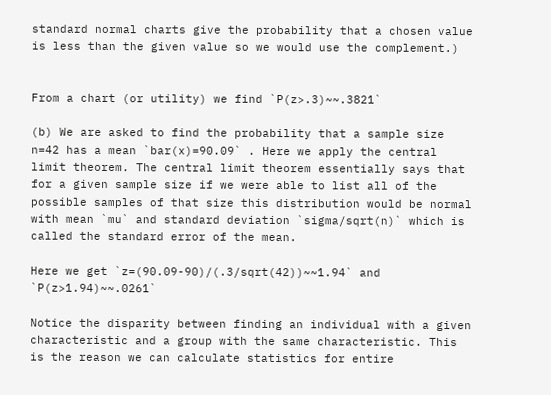standard normal charts give the probability that a chosen value is less than the given value so we would use the complement.)


From a chart (or utility) we find `P(z>.3)~~.3821`

(b) We are asked to find the probability that a sample size n=42 has a mean `bar(x)=90.09` . Here we apply the central limit theorem. The central limit theorem essentially says that for a given sample size if we were able to list all of the possible samples of that size this distribution would be normal with mean `mu` and standard deviation `sigma/sqrt(n)` which is called the standard error of the mean.

Here we get `z=(90.09-90)/(.3/sqrt(42))~~1.94` and `P(z>1.94)~~.0261`

Notice the disparity between finding an individual with a given characteristic and a group with the same characteristic. This is the reason we can calculate statistics for entire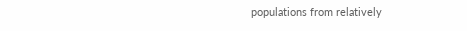populations from relatively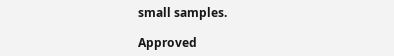small samples.

Approved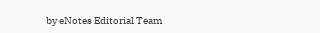by eNotes Editorial Team